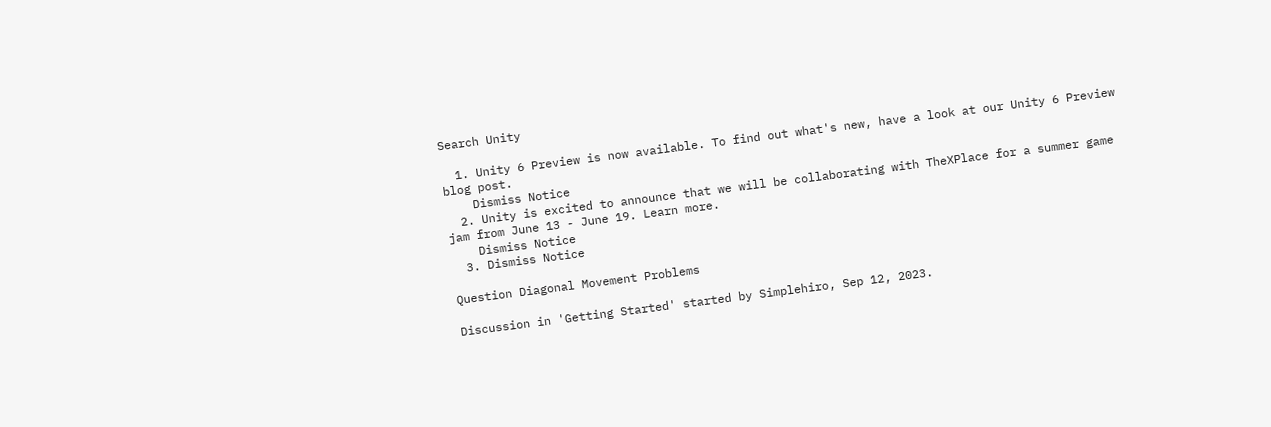Search Unity

  1. Unity 6 Preview is now available. To find out what's new, have a look at our Unity 6 Preview blog post.
    Dismiss Notice
  2. Unity is excited to announce that we will be collaborating with TheXPlace for a summer game jam from June 13 - June 19. Learn more.
    Dismiss Notice
  3. Dismiss Notice

Question Diagonal Movement Problems

Discussion in 'Getting Started' started by Simplehiro, Sep 12, 2023.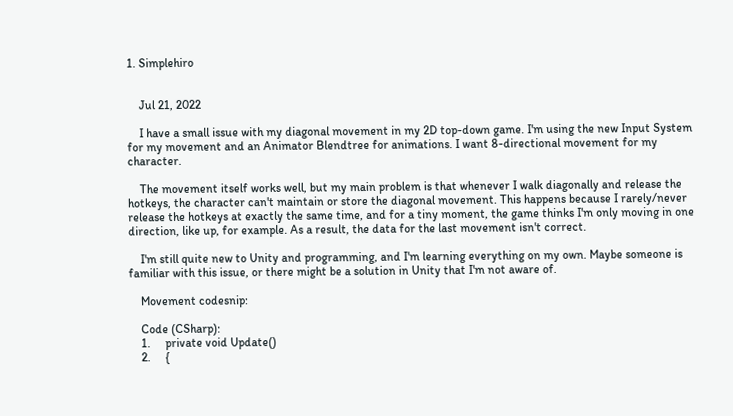1. Simplehiro


    Jul 21, 2022

    I have a small issue with my diagonal movement in my 2D top-down game. I'm using the new Input System for my movement and an Animator Blendtree for animations. I want 8-directional movement for my character.

    The movement itself works well, but my main problem is that whenever I walk diagonally and release the hotkeys, the character can't maintain or store the diagonal movement. This happens because I rarely/never release the hotkeys at exactly the same time, and for a tiny moment, the game thinks I'm only moving in one direction, like up, for example. As a result, the data for the last movement isn't correct.

    I'm still quite new to Unity and programming, and I'm learning everything on my own. Maybe someone is familiar with this issue, or there might be a solution in Unity that I'm not aware of.

    Movement codesnip:

    Code (CSharp):
    1.     private void Update()
    2.     {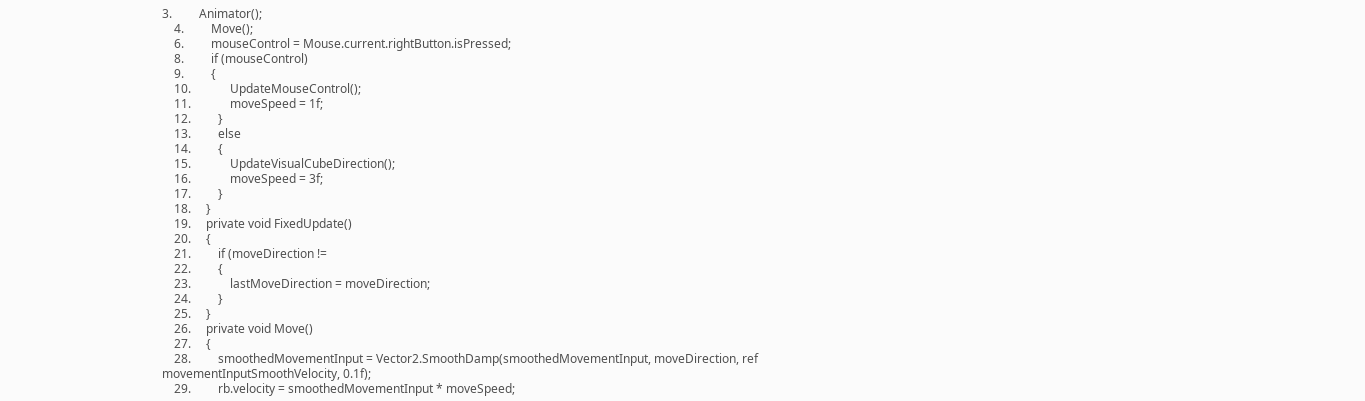3.         Animator();
    4.         Move();
    6.         mouseControl = Mouse.current.rightButton.isPressed;
    8.         if (mouseControl)
    9.         {
    10.             UpdateMouseControl();
    11.             moveSpeed = 1f;
    12.         }
    13.         else
    14.         {
    15.             UpdateVisualCubeDirection();
    16.             moveSpeed = 3f;
    17.         }
    18.     }
    19.     private void FixedUpdate()
    20.     {
    21.         if (moveDirection !=
    22.         {
    23.             lastMoveDirection = moveDirection;
    24.         }
    25.     }
    26.     private void Move()
    27.     {
    28.         smoothedMovementInput = Vector2.SmoothDamp(smoothedMovementInput, moveDirection, ref movementInputSmoothVelocity, 0.1f);
    29.         rb.velocity = smoothedMovementInput * moveSpeed;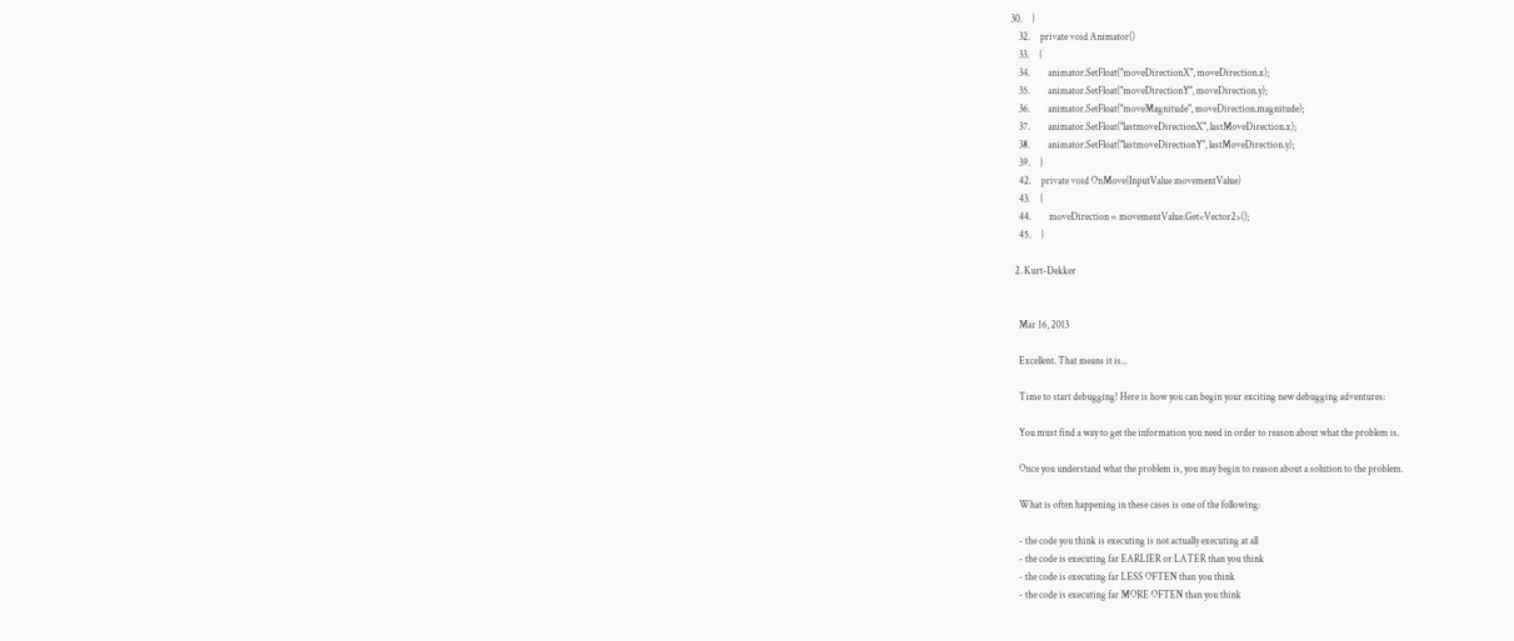30.     }
    32.     private void Animator()
    33.     {
    34.         animator.SetFloat("moveDirectionX", moveDirection.x);
    35.         animator.SetFloat("moveDirectionY", moveDirection.y);
    36.         animator.SetFloat("moveMagnitude", moveDirection.magnitude);
    37.         animator.SetFloat("lastmoveDirectionX", lastMoveDirection.x);
    38.         animator.SetFloat("lastmoveDirectionY", lastMoveDirection.y);
    39.     }
    42.     private void OnMove(InputValue movementValue)
    43.     {
    44.         moveDirection = movementValue.Get<Vector2>();
    45.     }

  2. Kurt-Dekker


    Mar 16, 2013

    Excellent. That means it is...

    Time to start debugging! Here is how you can begin your exciting new debugging adventures:

    You must find a way to get the information you need in order to reason about what the problem is.

    Once you understand what the problem is, you may begin to reason about a solution to the problem.

    What is often happening in these cases is one of the following:

    - the code you think is executing is not actually executing at all
    - the code is executing far EARLIER or LATER than you think
    - the code is executing far LESS OFTEN than you think
    - the code is executing far MORE OFTEN than you think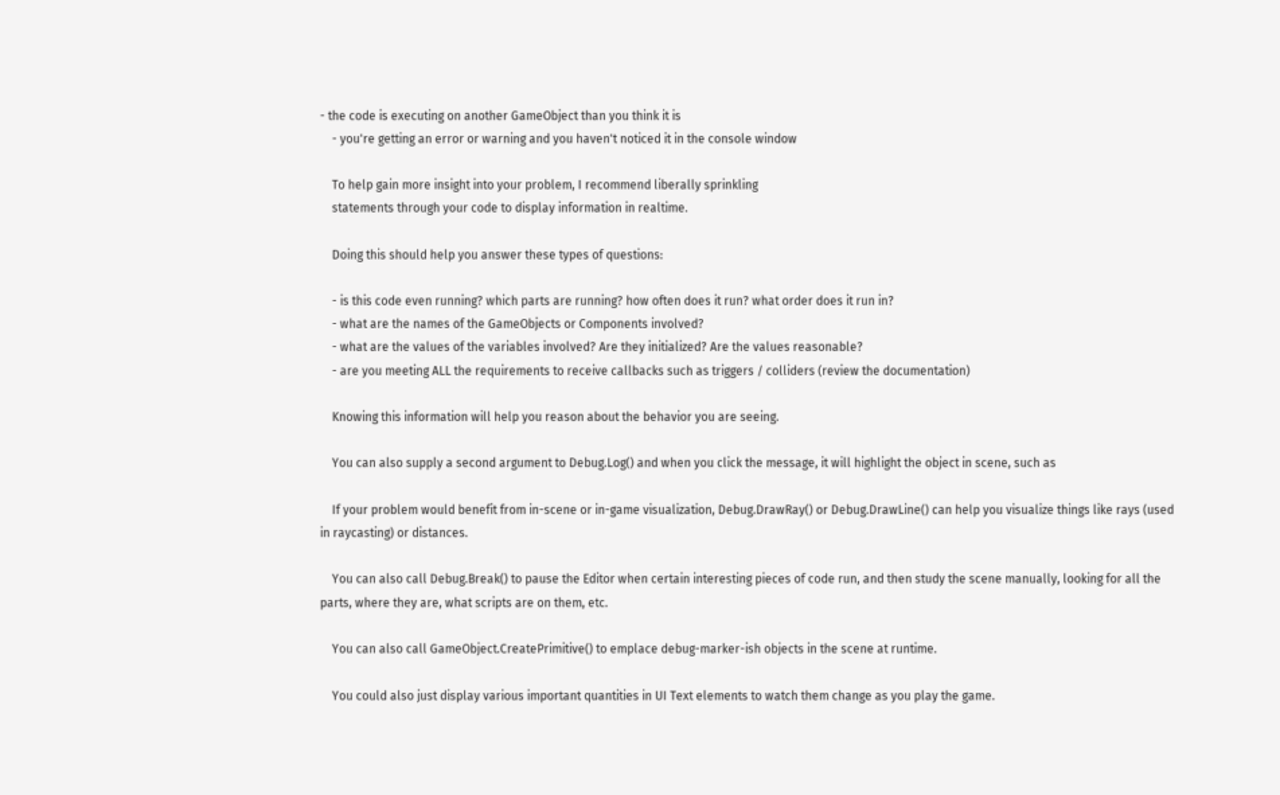- the code is executing on another GameObject than you think it is
    - you're getting an error or warning and you haven't noticed it in the console window

    To help gain more insight into your problem, I recommend liberally sprinkling
    statements through your code to display information in realtime.

    Doing this should help you answer these types of questions:

    - is this code even running? which parts are running? how often does it run? what order does it run in?
    - what are the names of the GameObjects or Components involved?
    - what are the values of the variables involved? Are they initialized? Are the values reasonable?
    - are you meeting ALL the requirements to receive callbacks such as triggers / colliders (review the documentation)

    Knowing this information will help you reason about the behavior you are seeing.

    You can also supply a second argument to Debug.Log() and when you click the message, it will highlight the object in scene, such as

    If your problem would benefit from in-scene or in-game visualization, Debug.DrawRay() or Debug.DrawLine() can help you visualize things like rays (used in raycasting) or distances.

    You can also call Debug.Break() to pause the Editor when certain interesting pieces of code run, and then study the scene manually, looking for all the parts, where they are, what scripts are on them, etc.

    You can also call GameObject.CreatePrimitive() to emplace debug-marker-ish objects in the scene at runtime.

    You could also just display various important quantities in UI Text elements to watch them change as you play the game.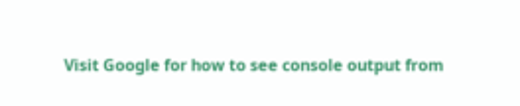Visit Google for how to see console output from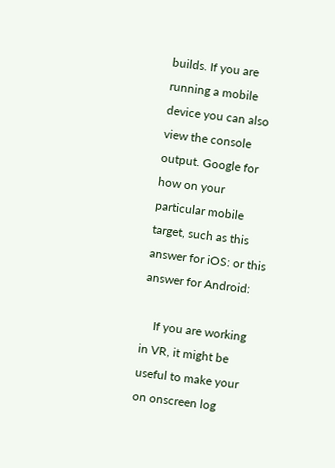builds. If you are running a mobile device you can also view the console output. Google for how on your particular mobile target, such as this answer for iOS: or this answer for Android:

    If you are working in VR, it might be useful to make your on onscreen log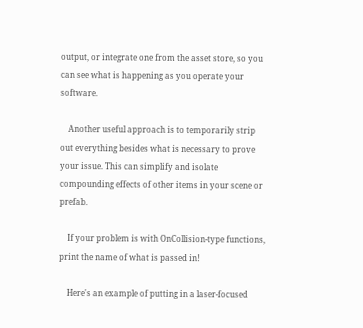output, or integrate one from the asset store, so you can see what is happening as you operate your software.

    Another useful approach is to temporarily strip out everything besides what is necessary to prove your issue. This can simplify and isolate compounding effects of other items in your scene or prefab.

    If your problem is with OnCollision-type functions, print the name of what is passed in!

    Here's an example of putting in a laser-focused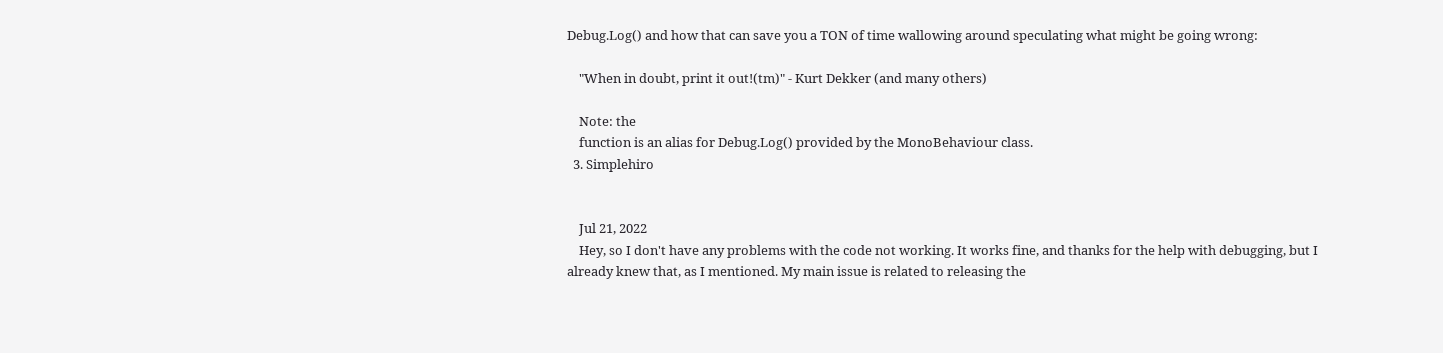Debug.Log() and how that can save you a TON of time wallowing around speculating what might be going wrong:

    "When in doubt, print it out!(tm)" - Kurt Dekker (and many others)

    Note: the
    function is an alias for Debug.Log() provided by the MonoBehaviour class.
  3. Simplehiro


    Jul 21, 2022
    Hey, so I don't have any problems with the code not working. It works fine, and thanks for the help with debugging, but I already knew that, as I mentioned. My main issue is related to releasing the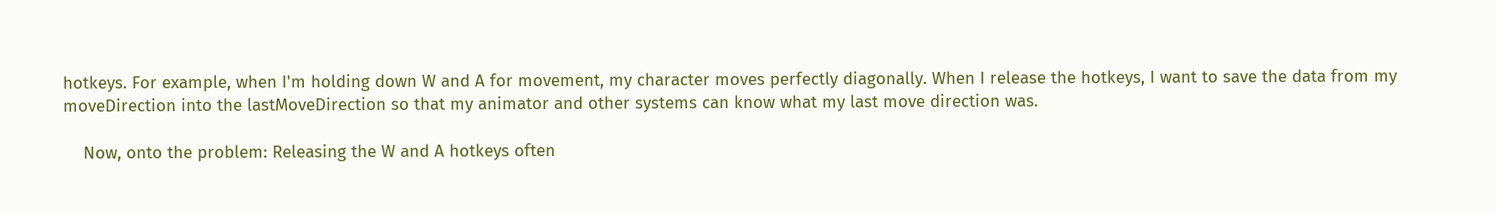hotkeys. For example, when I'm holding down W and A for movement, my character moves perfectly diagonally. When I release the hotkeys, I want to save the data from my moveDirection into the lastMoveDirection so that my animator and other systems can know what my last move direction was.

    Now, onto the problem: Releasing the W and A hotkeys often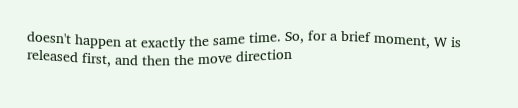doesn't happen at exactly the same time. So, for a brief moment, W is released first, and then the move direction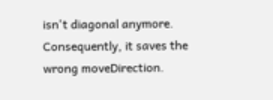isn't diagonal anymore. Consequently, it saves the wrong moveDirection.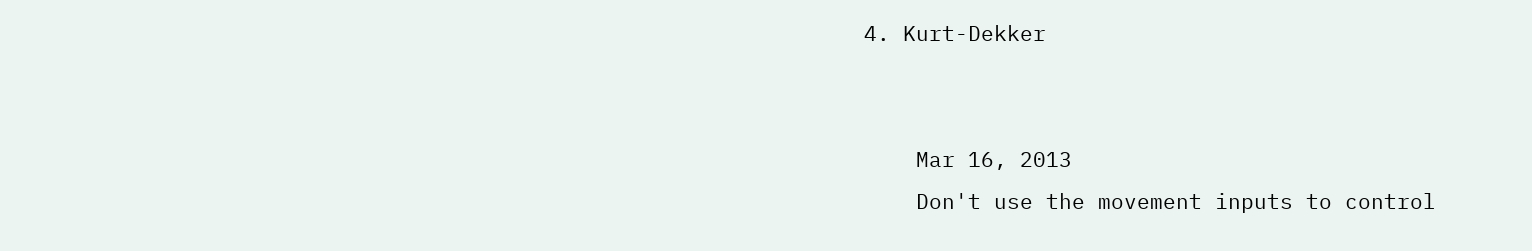4. Kurt-Dekker


    Mar 16, 2013
    Don't use the movement inputs to control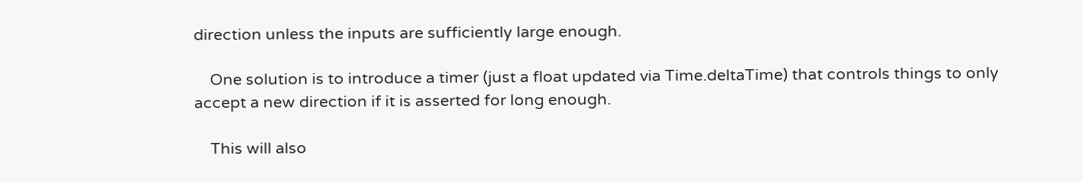direction unless the inputs are sufficiently large enough.

    One solution is to introduce a timer (just a float updated via Time.deltaTime) that controls things to only accept a new direction if it is asserted for long enough.

    This will also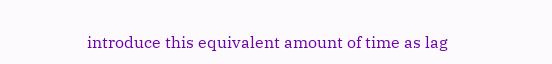introduce this equivalent amount of time as lag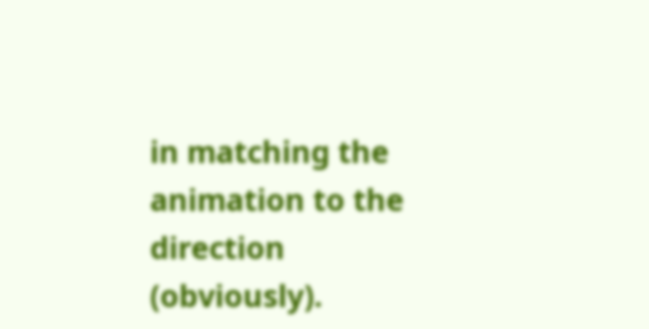in matching the animation to the direction (obviously).